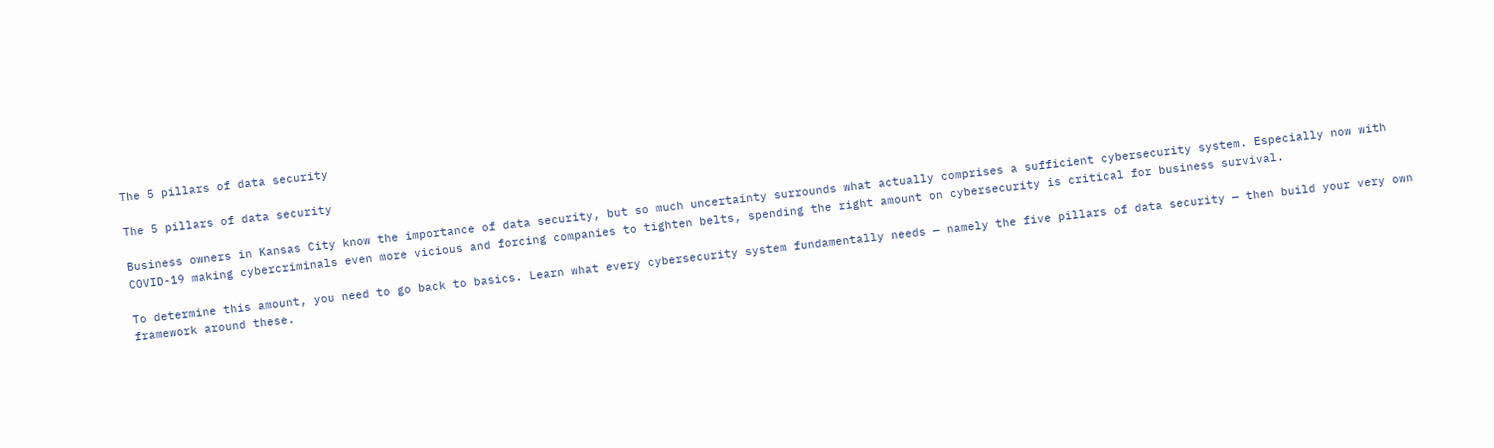The 5 pillars of data security

The 5 pillars of data security

Business owners in Kansas City know the importance of data security, but so much uncertainty surrounds what actually comprises a sufficient cybersecurity system. Especially now with COVID-19 making cybercriminals even more vicious and forcing companies to tighten belts, spending the right amount on cybersecurity is critical for business survival.

To determine this amount, you need to go back to basics. Learn what every cybersecurity system fundamentally needs — namely the five pillars of data security — then build your very own framework around these.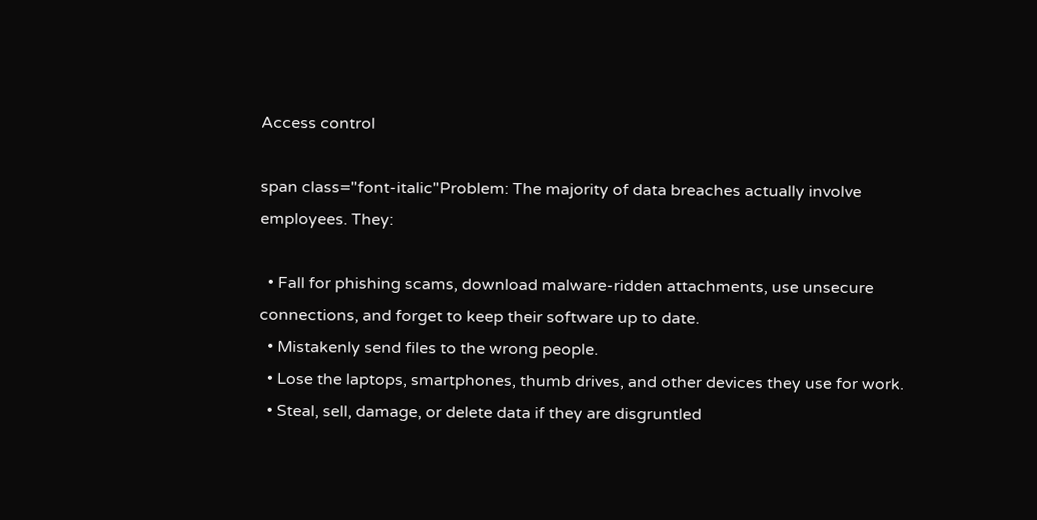Access control

span class="font-italic"Problem: The majority of data breaches actually involve employees. They:

  • Fall for phishing scams, download malware-ridden attachments, use unsecure connections, and forget to keep their software up to date.
  • Mistakenly send files to the wrong people.
  • Lose the laptops, smartphones, thumb drives, and other devices they use for work.
  • Steal, sell, damage, or delete data if they are disgruntled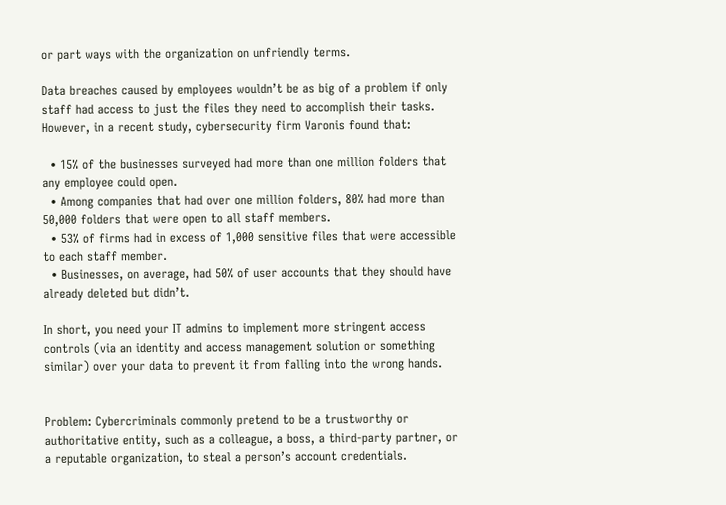or part ways with the organization on unfriendly terms.

Data breaches caused by employees wouldn’t be as big of a problem if only staff had access to just the files they need to accomplish their tasks. However, in a recent study, cybersecurity firm Varonis found that:

  • 15% of the businesses surveyed had more than one million folders that any employee could open.
  • Among companies that had over one million folders, 80% had more than 50,000 folders that were open to all staff members.
  • 53% of firms had in excess of 1,000 sensitive files that were accessible to each staff member.
  • Businesses, on average, had 50% of user accounts that they should have already deleted but didn’t.

In short, you need your IT admins to implement more stringent access controls (via an identity and access management solution or something similar) over your data to prevent it from falling into the wrong hands.


Problem: Cybercriminals commonly pretend to be a trustworthy or authoritative entity, such as a colleague, a boss, a third-party partner, or a reputable organization, to steal a person’s account credentials.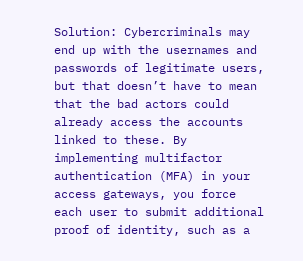Solution: Cybercriminals may end up with the usernames and passwords of legitimate users, but that doesn’t have to mean that the bad actors could already access the accounts linked to these. By implementing multifactor authentication (MFA) in your access gateways, you force each user to submit additional proof of identity, such as a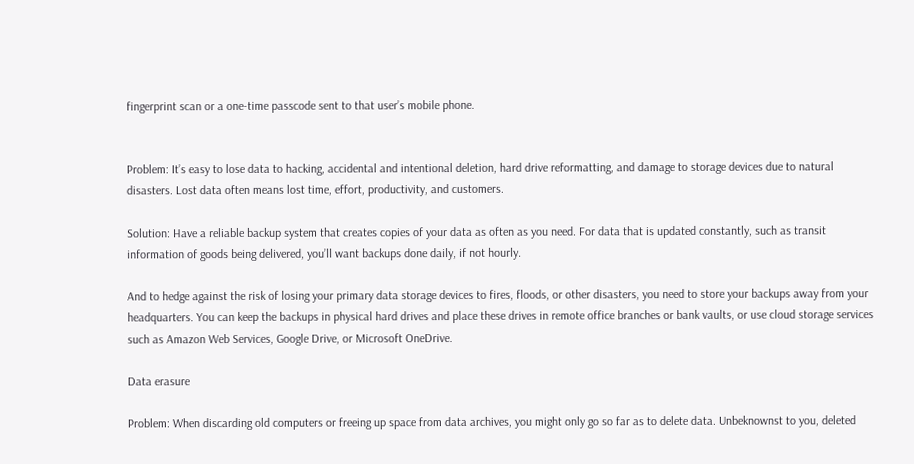fingerprint scan or a one-time passcode sent to that user’s mobile phone.


Problem: It’s easy to lose data to hacking, accidental and intentional deletion, hard drive reformatting, and damage to storage devices due to natural disasters. Lost data often means lost time, effort, productivity, and customers.

Solution: Have a reliable backup system that creates copies of your data as often as you need. For data that is updated constantly, such as transit information of goods being delivered, you’ll want backups done daily, if not hourly.

And to hedge against the risk of losing your primary data storage devices to fires, floods, or other disasters, you need to store your backups away from your headquarters. You can keep the backups in physical hard drives and place these drives in remote office branches or bank vaults, or use cloud storage services such as Amazon Web Services, Google Drive, or Microsoft OneDrive.

Data erasure

Problem: When discarding old computers or freeing up space from data archives, you might only go so far as to delete data. Unbeknownst to you, deleted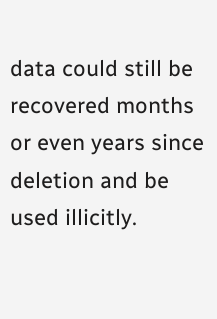data could still be recovered months or even years since deletion and be used illicitly.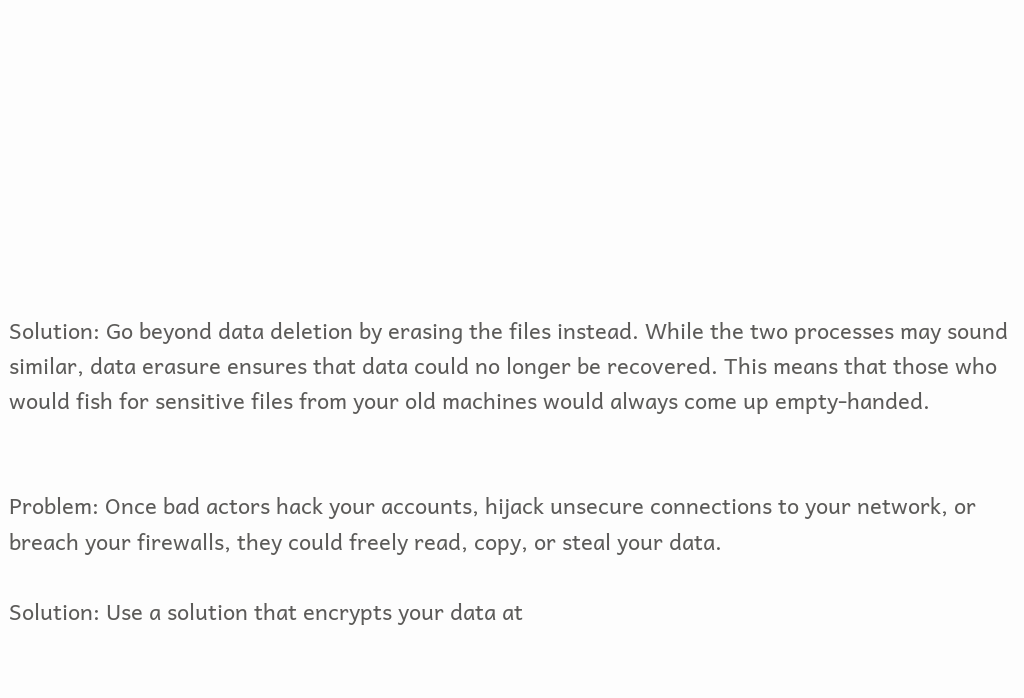Solution: Go beyond data deletion by erasing the files instead. While the two processes may sound similar, data erasure ensures that data could no longer be recovered. This means that those who would fish for sensitive files from your old machines would always come up empty-handed.


Problem: Once bad actors hack your accounts, hijack unsecure connections to your network, or breach your firewalls, they could freely read, copy, or steal your data.

Solution: Use a solution that encrypts your data at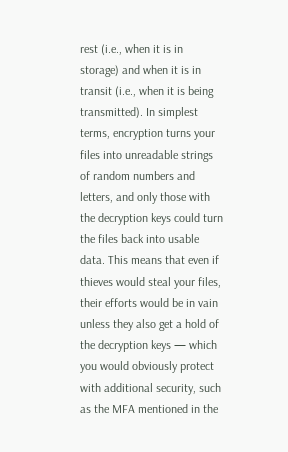rest (i.e., when it is in storage) and when it is in transit (i.e., when it is being transmitted). In simplest terms, encryption turns your files into unreadable strings of random numbers and letters, and only those with the decryption keys could turn the files back into usable data. This means that even if thieves would steal your files, their efforts would be in vain unless they also get a hold of the decryption keys — which you would obviously protect with additional security, such as the MFA mentioned in the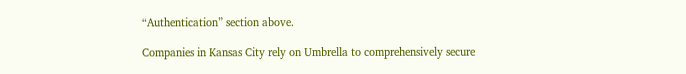“Authentication” section above.

Companies in Kansas City rely on Umbrella to comprehensively secure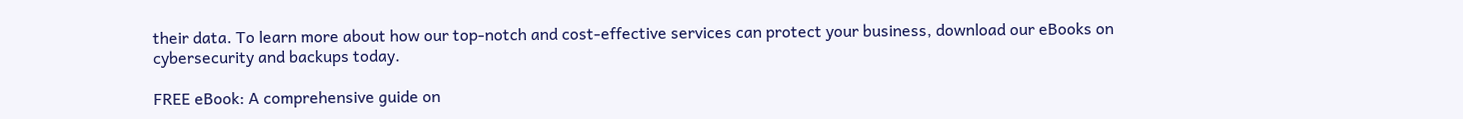their data. To learn more about how our top-notch and cost-effective services can protect your business, download our eBooks on cybersecurity and backups today.

FREE eBook: A comprehensive guide on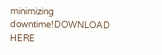minimizing downtime!DOWNLOAD HERE